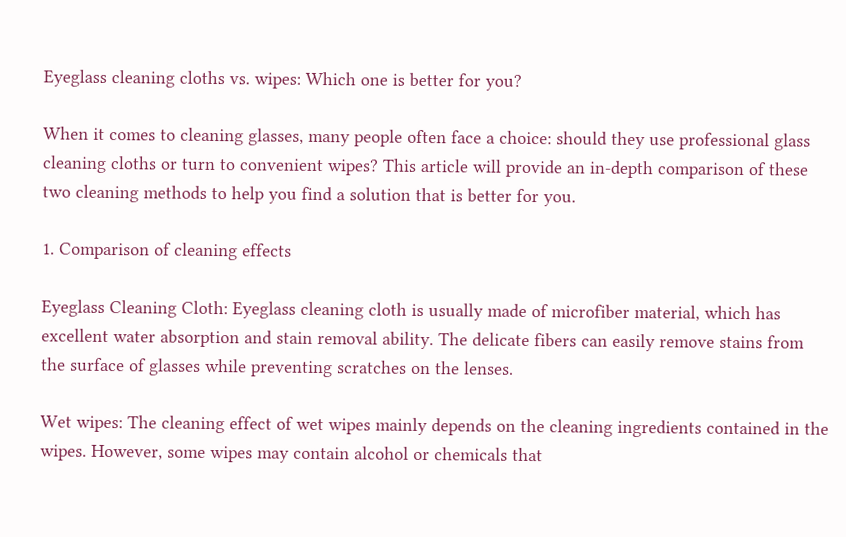Eyeglass cleaning cloths vs. wipes: Which one is better for you?

When it comes to cleaning glasses, many people often face a choice: should they use professional glass cleaning cloths or turn to convenient wipes? This article will provide an in-depth comparison of these two cleaning methods to help you find a solution that is better for you.

1. Comparison of cleaning effects

Eyeglass Cleaning Cloth: Eyeglass cleaning cloth is usually made of microfiber material, which has excellent water absorption and stain removal ability. The delicate fibers can easily remove stains from the surface of glasses while preventing scratches on the lenses.

Wet wipes: The cleaning effect of wet wipes mainly depends on the cleaning ingredients contained in the wipes. However, some wipes may contain alcohol or chemicals that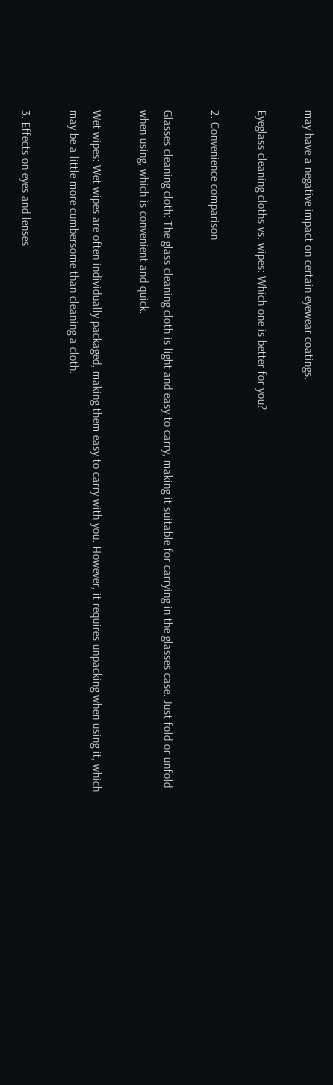may have a negative impact on certain eyewear coatings.

Eyeglass cleaning cloths vs. wipes: Which one is better for you?

2. Convenience comparison

Glasses cleaning cloth: The glass cleaning cloth is light and easy to carry, making it suitable for carrying in the glasses case. Just fold or unfold when using, which is convenient and quick.

Wet wipes: Wet wipes are often individually packaged, making them easy to carry with you. However, it requires unpacking when using it, which may be a little more cumbersome than cleaning a cloth.

3. Effects on eyes and lenses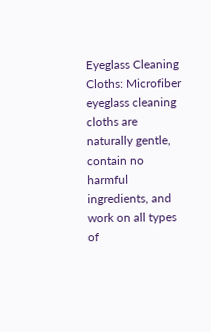Eyeglass Cleaning Cloths: Microfiber eyeglass cleaning cloths are naturally gentle, contain no harmful ingredients, and work on all types of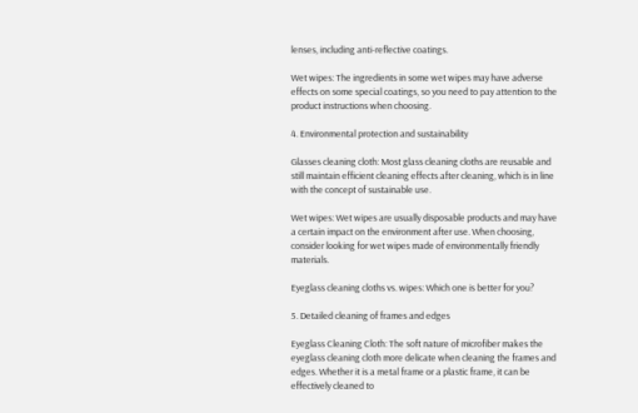lenses, including anti-reflective coatings.

Wet wipes: The ingredients in some wet wipes may have adverse effects on some special coatings, so you need to pay attention to the product instructions when choosing.

4. Environmental protection and sustainability

Glasses cleaning cloth: Most glass cleaning cloths are reusable and still maintain efficient cleaning effects after cleaning, which is in line with the concept of sustainable use.

Wet wipes: Wet wipes are usually disposable products and may have a certain impact on the environment after use. When choosing, consider looking for wet wipes made of environmentally friendly materials.

Eyeglass cleaning cloths vs. wipes: Which one is better for you?

5. Detailed cleaning of frames and edges

Eyeglass Cleaning Cloth: The soft nature of microfiber makes the eyeglass cleaning cloth more delicate when cleaning the frames and edges. Whether it is a metal frame or a plastic frame, it can be effectively cleaned to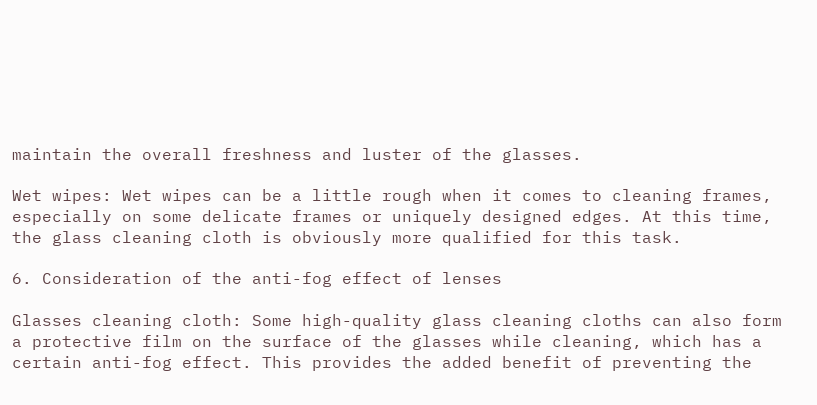maintain the overall freshness and luster of the glasses.

Wet wipes: Wet wipes can be a little rough when it comes to cleaning frames, especially on some delicate frames or uniquely designed edges. At this time, the glass cleaning cloth is obviously more qualified for this task.

6. Consideration of the anti-fog effect of lenses

Glasses cleaning cloth: Some high-quality glass cleaning cloths can also form a protective film on the surface of the glasses while cleaning, which has a certain anti-fog effect. This provides the added benefit of preventing the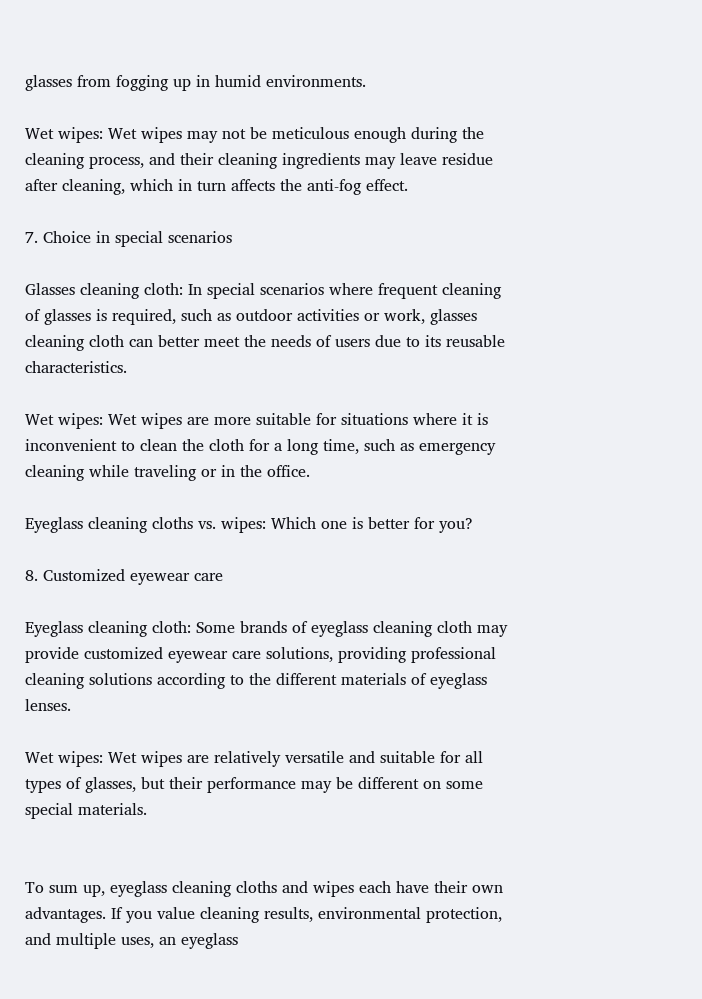glasses from fogging up in humid environments.

Wet wipes: Wet wipes may not be meticulous enough during the cleaning process, and their cleaning ingredients may leave residue after cleaning, which in turn affects the anti-fog effect.

7. Choice in special scenarios

Glasses cleaning cloth: In special scenarios where frequent cleaning of glasses is required, such as outdoor activities or work, glasses cleaning cloth can better meet the needs of users due to its reusable characteristics.

Wet wipes: Wet wipes are more suitable for situations where it is inconvenient to clean the cloth for a long time, such as emergency cleaning while traveling or in the office.

Eyeglass cleaning cloths vs. wipes: Which one is better for you?

8. Customized eyewear care

Eyeglass cleaning cloth: Some brands of eyeglass cleaning cloth may provide customized eyewear care solutions, providing professional cleaning solutions according to the different materials of eyeglass lenses.

Wet wipes: Wet wipes are relatively versatile and suitable for all types of glasses, but their performance may be different on some special materials.


To sum up, eyeglass cleaning cloths and wipes each have their own advantages. If you value cleaning results, environmental protection, and multiple uses, an eyeglass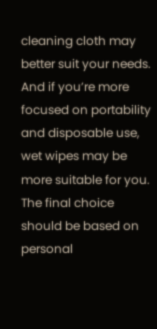cleaning cloth may better suit your needs. And if you’re more focused on portability and disposable use, wet wipes may be more suitable for you. The final choice should be based on personal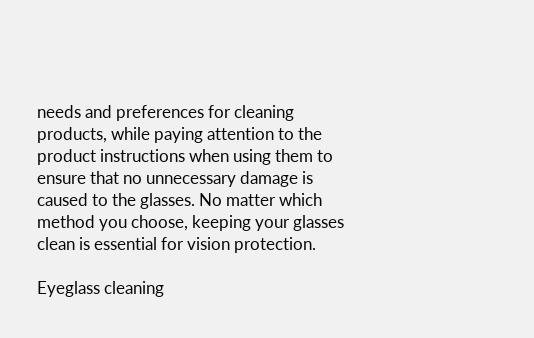needs and preferences for cleaning products, while paying attention to the product instructions when using them to ensure that no unnecessary damage is caused to the glasses. No matter which method you choose, keeping your glasses clean is essential for vision protection.

Eyeglass cleaning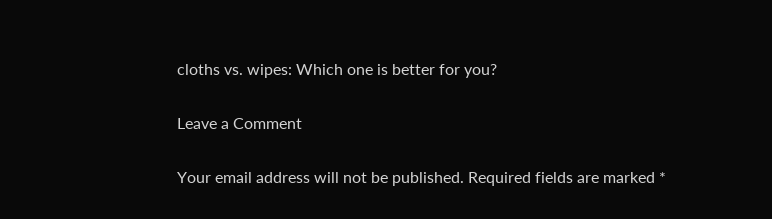cloths vs. wipes: Which one is better for you?

Leave a Comment

Your email address will not be published. Required fields are marked *